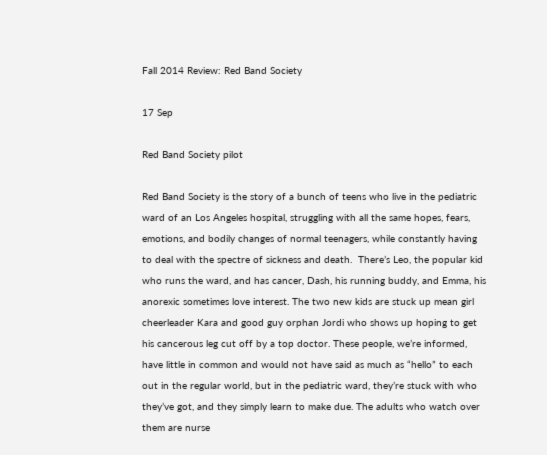Fall 2014 Review: Red Band Society

17 Sep

Red Band Society pilot

Red Band Society is the story of a bunch of teens who live in the pediatric ward of an Los Angeles hospital, struggling with all the same hopes, fears, emotions, and bodily changes of normal teenagers, while constantly having to deal with the spectre of sickness and death.  There’s Leo, the popular kid who runs the ward, and has cancer, Dash, his running buddy, and Emma, his anorexic sometimes love interest. The two new kids are stuck up mean girl cheerleader Kara and good guy orphan Jordi who shows up hoping to get his cancerous leg cut off by a top doctor. These people, we’re informed, have little in common and would not have said as much as “hello” to each out in the regular world, but in the pediatric ward, they’re stuck with who they’ve got, and they simply learn to make due. The adults who watch over them are nurse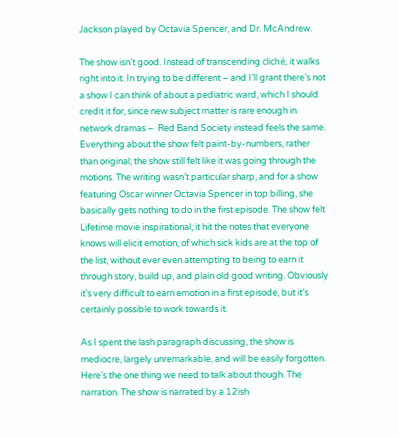Jackson played by Octavia Spencer, and Dr. McAndrew.

The show isn’t good. Instead of transcending cliché, it walks right into it. In trying to be different – and I’ll grant there’s not a show I can think of about a pediatric ward, which I should credit it for, since new subject matter is rare enough in network dramas –  Red Band Society instead feels the same. Everything about the show felt paint-by-numbers, rather than original; the show still felt like it was going through the motions. The writing wasn’t particular sharp, and for a show featuring Oscar winner Octavia Spencer in top billing, she basically gets nothing to do in the first episode. The show felt Lifetime movie inspirational; it hit the notes that everyone knows will elicit emotion, of which sick kids are at the top of the list, without ever even attempting to being to earn it through story, build up, and plain old good writing. Obviously it’s very difficult to earn emotion in a first episode, but it’s certainly possible to work towards it.

As I spent the lash paragraph discussing, the show is mediocre, largely unremarkable, and will be easily forgotten. Here’s the one thing we need to talk about though. The narration. The show is narrated by a 12ish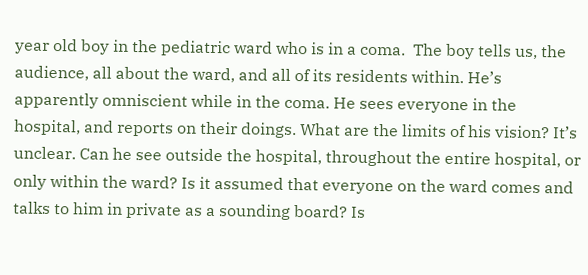year old boy in the pediatric ward who is in a coma.  The boy tells us, the audience, all about the ward, and all of its residents within. He’s apparently omniscient while in the coma. He sees everyone in the hospital, and reports on their doings. What are the limits of his vision? It’s unclear. Can he see outside the hospital, throughout the entire hospital, or only within the ward? Is it assumed that everyone on the ward comes and talks to him in private as a sounding board? Is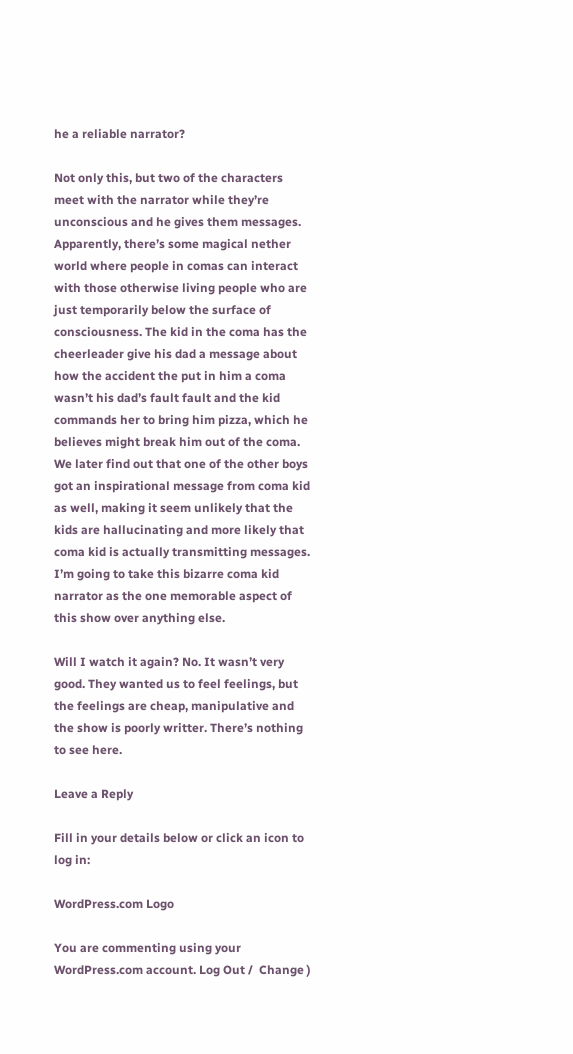he a reliable narrator?

Not only this, but two of the characters meet with the narrator while they’re unconscious and he gives them messages. Apparently, there’s some magical nether world where people in comas can interact with those otherwise living people who are just temporarily below the surface of consciousness. The kid in the coma has the cheerleader give his dad a message about how the accident the put in him a coma wasn’t his dad’s fault fault and the kid commands her to bring him pizza, which he believes might break him out of the coma. We later find out that one of the other boys got an inspirational message from coma kid as well, making it seem unlikely that the kids are hallucinating and more likely that coma kid is actually transmitting messages. I’m going to take this bizarre coma kid narrator as the one memorable aspect of this show over anything else.

Will I watch it again? No. It wasn’t very good. They wanted us to feel feelings, but the feelings are cheap, manipulative and the show is poorly writter. There’s nothing to see here.

Leave a Reply

Fill in your details below or click an icon to log in:

WordPress.com Logo

You are commenting using your WordPress.com account. Log Out /  Change )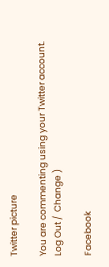Twitter picture

You are commenting using your Twitter account. Log Out /  Change )

Facebook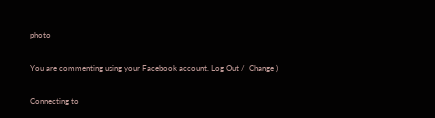photo

You are commenting using your Facebook account. Log Out /  Change )

Connecting to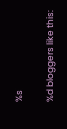%s

%d bloggers like this: